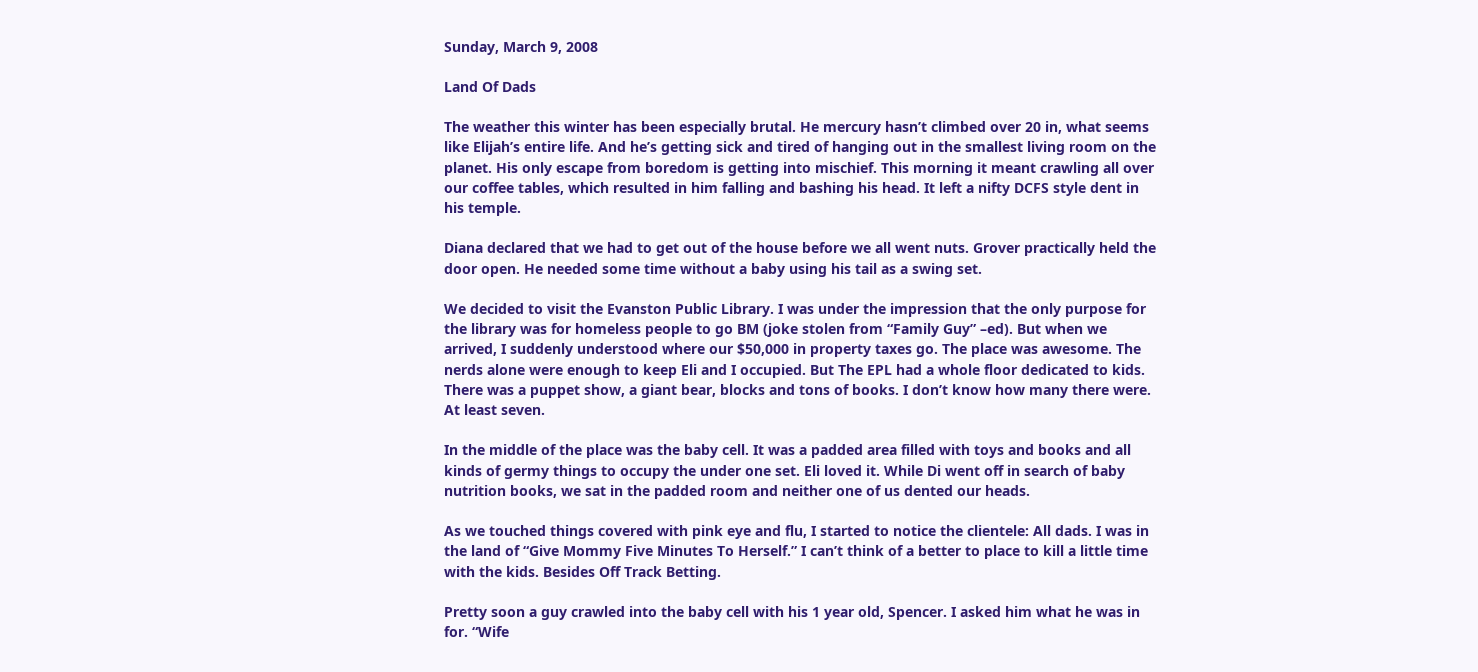Sunday, March 9, 2008

Land Of Dads

The weather this winter has been especially brutal. He mercury hasn’t climbed over 20 in, what seems like Elijah’s entire life. And he’s getting sick and tired of hanging out in the smallest living room on the planet. His only escape from boredom is getting into mischief. This morning it meant crawling all over our coffee tables, which resulted in him falling and bashing his head. It left a nifty DCFS style dent in his temple.

Diana declared that we had to get out of the house before we all went nuts. Grover practically held the door open. He needed some time without a baby using his tail as a swing set.

We decided to visit the Evanston Public Library. I was under the impression that the only purpose for the library was for homeless people to go BM (joke stolen from “Family Guy” –ed). But when we arrived, I suddenly understood where our $50,000 in property taxes go. The place was awesome. The nerds alone were enough to keep Eli and I occupied. But The EPL had a whole floor dedicated to kids. There was a puppet show, a giant bear, blocks and tons of books. I don’t know how many there were. At least seven.

In the middle of the place was the baby cell. It was a padded area filled with toys and books and all kinds of germy things to occupy the under one set. Eli loved it. While Di went off in search of baby nutrition books, we sat in the padded room and neither one of us dented our heads.

As we touched things covered with pink eye and flu, I started to notice the clientele: All dads. I was in the land of “Give Mommy Five Minutes To Herself.” I can’t think of a better to place to kill a little time with the kids. Besides Off Track Betting.

Pretty soon a guy crawled into the baby cell with his 1 year old, Spencer. I asked him what he was in for. “Wife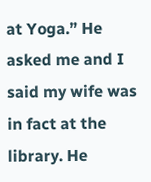at Yoga.” He asked me and I said my wife was in fact at the library. He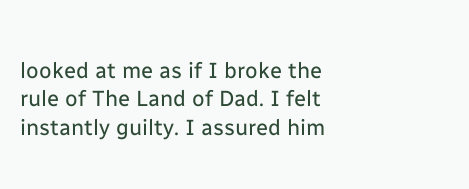looked at me as if I broke the rule of The Land of Dad. I felt instantly guilty. I assured him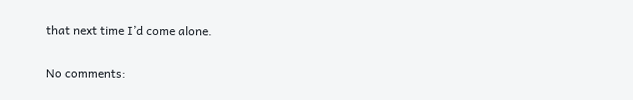that next time I’d come alone.

No comments: